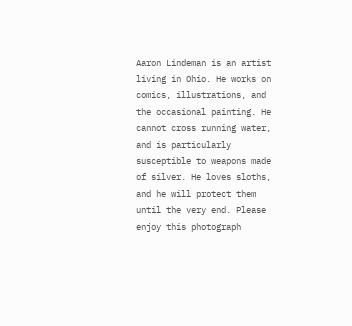Aaron Lindeman is an artist living in Ohio. He works on comics, illustrations, and the occasional painting. He cannot cross running water, and is particularly susceptible to weapons made of silver. He loves sloths, and he will protect them until the very end. Please enjoy this photograph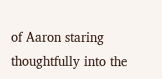of Aaron staring thoughtfully into the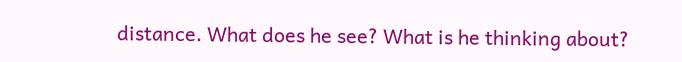distance. What does he see? What is he thinking about?